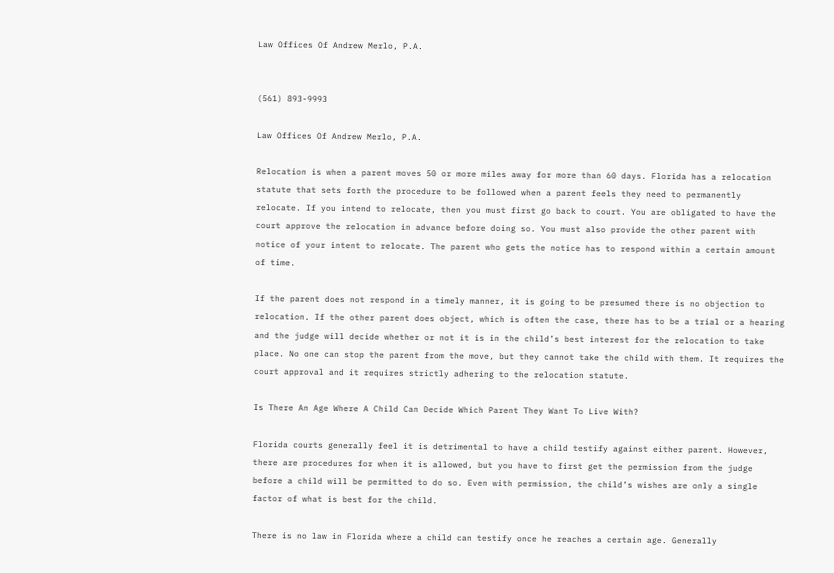Law Offices Of Andrew Merlo, P.A.


(561) 893-9993

Law Offices Of Andrew Merlo, P.A.

Relocation is when a parent moves 50 or more miles away for more than 60 days. Florida has a relocation statute that sets forth the procedure to be followed when a parent feels they need to permanently relocate. If you intend to relocate, then you must first go back to court. You are obligated to have the court approve the relocation in advance before doing so. You must also provide the other parent with notice of your intent to relocate. The parent who gets the notice has to respond within a certain amount of time.

If the parent does not respond in a timely manner, it is going to be presumed there is no objection to relocation. If the other parent does object, which is often the case, there has to be a trial or a hearing and the judge will decide whether or not it is in the child’s best interest for the relocation to take place. No one can stop the parent from the move, but they cannot take the child with them. It requires the court approval and it requires strictly adhering to the relocation statute.

Is There An Age Where A Child Can Decide Which Parent They Want To Live With?

Florida courts generally feel it is detrimental to have a child testify against either parent. However, there are procedures for when it is allowed, but you have to first get the permission from the judge before a child will be permitted to do so. Even with permission, the child’s wishes are only a single factor of what is best for the child.

There is no law in Florida where a child can testify once he reaches a certain age. Generally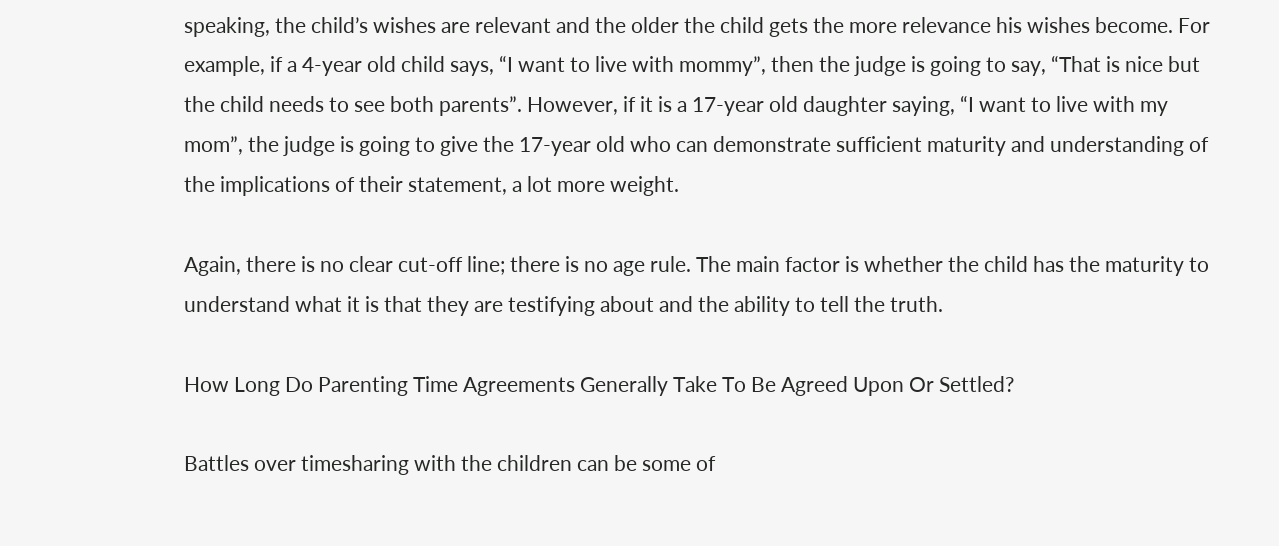speaking, the child’s wishes are relevant and the older the child gets the more relevance his wishes become. For example, if a 4-year old child says, “I want to live with mommy”, then the judge is going to say, “That is nice but the child needs to see both parents”. However, if it is a 17-year old daughter saying, “I want to live with my mom”, the judge is going to give the 17-year old who can demonstrate sufficient maturity and understanding of the implications of their statement, a lot more weight.

Again, there is no clear cut-off line; there is no age rule. The main factor is whether the child has the maturity to understand what it is that they are testifying about and the ability to tell the truth.

How Long Do Parenting Time Agreements Generally Take To Be Agreed Upon Or Settled?

Battles over timesharing with the children can be some of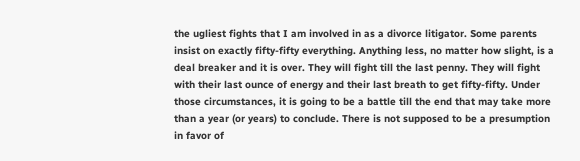the ugliest fights that I am involved in as a divorce litigator. Some parents insist on exactly fifty-fifty everything. Anything less, no matter how slight, is a deal breaker and it is over. They will fight till the last penny. They will fight with their last ounce of energy and their last breath to get fifty-fifty. Under those circumstances, it is going to be a battle till the end that may take more than a year (or years) to conclude. There is not supposed to be a presumption in favor of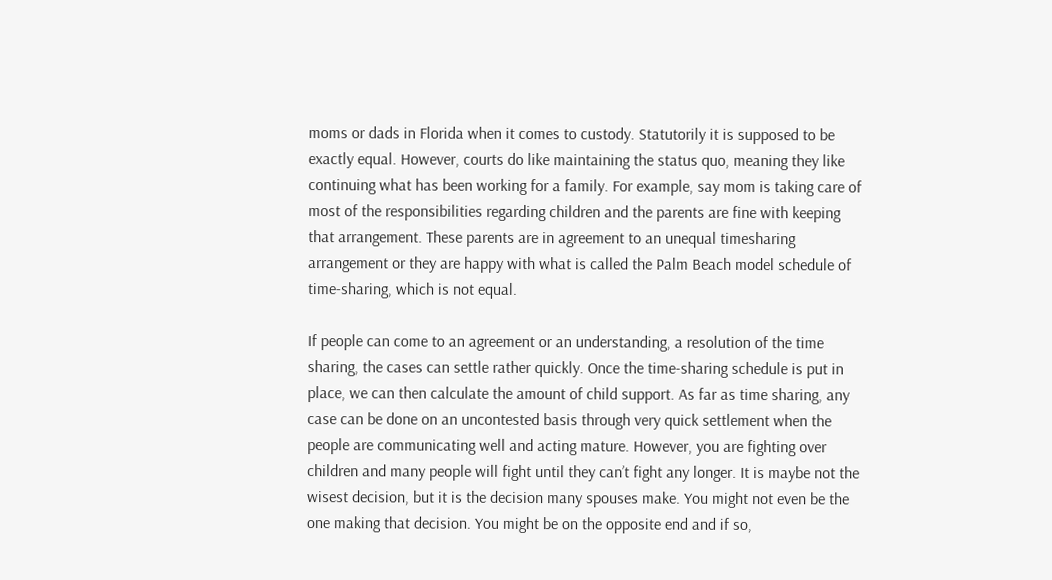moms or dads in Florida when it comes to custody. Statutorily it is supposed to be exactly equal. However, courts do like maintaining the status quo, meaning they like continuing what has been working for a family. For example, say mom is taking care of most of the responsibilities regarding children and the parents are fine with keeping that arrangement. These parents are in agreement to an unequal timesharing arrangement or they are happy with what is called the Palm Beach model schedule of time-sharing, which is not equal.

If people can come to an agreement or an understanding, a resolution of the time sharing, the cases can settle rather quickly. Once the time-sharing schedule is put in place, we can then calculate the amount of child support. As far as time sharing, any case can be done on an uncontested basis through very quick settlement when the people are communicating well and acting mature. However, you are fighting over children and many people will fight until they can’t fight any longer. It is maybe not the wisest decision, but it is the decision many spouses make. You might not even be the one making that decision. You might be on the opposite end and if so,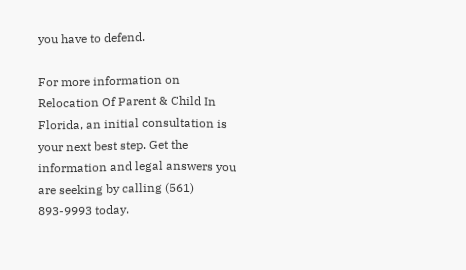you have to defend.

For more information on Relocation Of Parent & Child In Florida, an initial consultation is your next best step. Get the information and legal answers you are seeking by calling (561) 893-9993 today.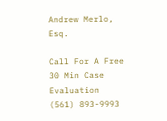Andrew Merlo, Esq.

Call For A Free 30 Min Case Evaluation
(561) 893-9993